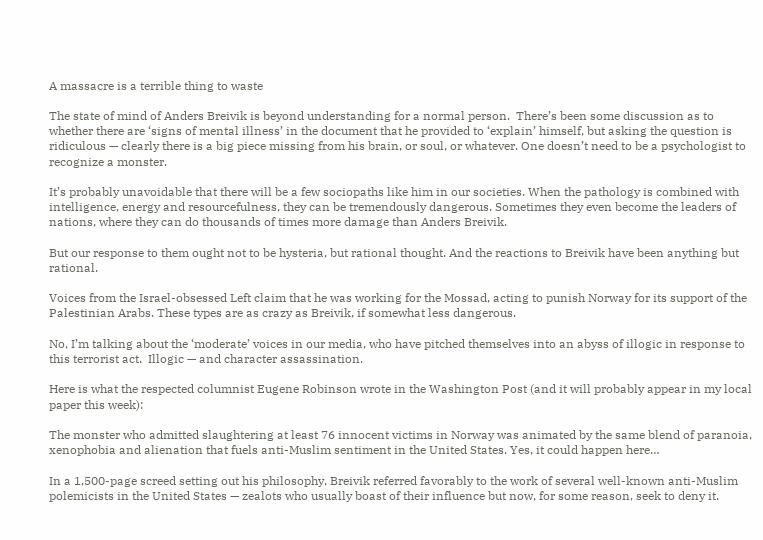A massacre is a terrible thing to waste

The state of mind of Anders Breivik is beyond understanding for a normal person.  There’s been some discussion as to whether there are ‘signs of mental illness’ in the document that he provided to ‘explain’ himself, but asking the question is ridiculous — clearly there is a big piece missing from his brain, or soul, or whatever. One doesn’t need to be a psychologist to recognize a monster.

It’s probably unavoidable that there will be a few sociopaths like him in our societies. When the pathology is combined with intelligence, energy and resourcefulness, they can be tremendously dangerous. Sometimes they even become the leaders of nations, where they can do thousands of times more damage than Anders Breivik.

But our response to them ought not to be hysteria, but rational thought. And the reactions to Breivik have been anything but rational.

Voices from the Israel-obsessed Left claim that he was working for the Mossad, acting to punish Norway for its support of the Palestinian Arabs. These types are as crazy as Breivik, if somewhat less dangerous.

No, I’m talking about the ‘moderate’ voices in our media, who have pitched themselves into an abyss of illogic in response to this terrorist act.  Illogic — and character assassination.

Here is what the respected columnist Eugene Robinson wrote in the Washington Post (and it will probably appear in my local paper this week):

The monster who admitted slaughtering at least 76 innocent victims in Norway was animated by the same blend of paranoia, xenophobia and alienation that fuels anti-Muslim sentiment in the United States. Yes, it could happen here…

In a 1,500-page screed setting out his philosophy, Breivik referred favorably to the work of several well-known anti-Muslim polemicists in the United States — zealots who usually boast of their influence but now, for some reason, seek to deny it.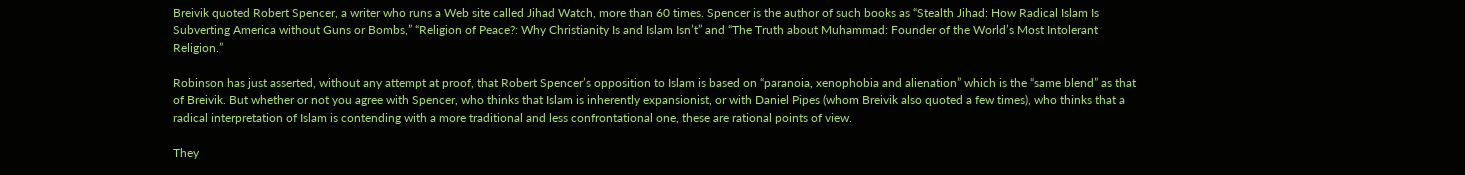Breivik quoted Robert Spencer, a writer who runs a Web site called Jihad Watch, more than 60 times. Spencer is the author of such books as “Stealth Jihad: How Radical Islam Is Subverting America without Guns or Bombs,” “Religion of Peace?: Why Christianity Is and Islam Isn’t” and “The Truth about Muhammad: Founder of the World’s Most Intolerant Religion.”

Robinson has just asserted, without any attempt at proof, that Robert Spencer’s opposition to Islam is based on “paranoia, xenophobia and alienation” which is the “same blend” as that of Breivik. But whether or not you agree with Spencer, who thinks that Islam is inherently expansionist, or with Daniel Pipes (whom Breivik also quoted a few times), who thinks that a radical interpretation of Islam is contending with a more traditional and less confrontational one, these are rational points of view.

They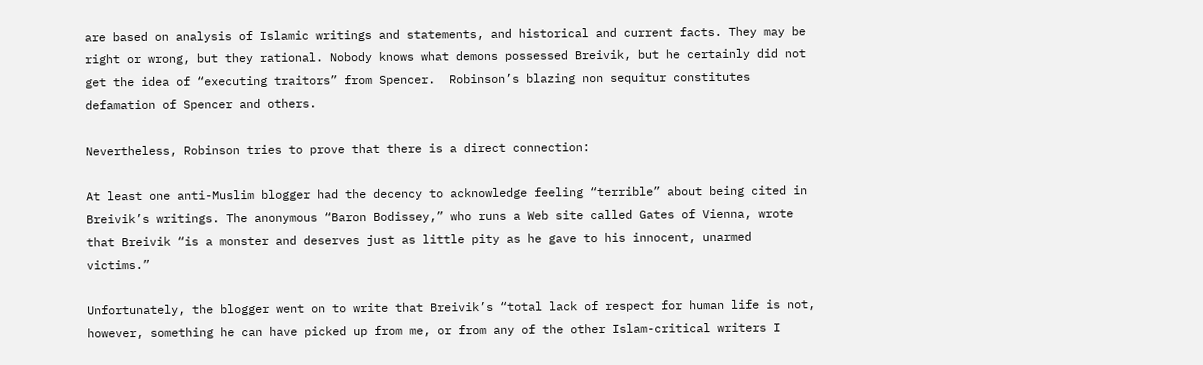are based on analysis of Islamic writings and statements, and historical and current facts. They may be right or wrong, but they rational. Nobody knows what demons possessed Breivik, but he certainly did not get the idea of “executing traitors” from Spencer.  Robinson’s blazing non sequitur constitutes defamation of Spencer and others.

Nevertheless, Robinson tries to prove that there is a direct connection:

At least one anti-Muslim blogger had the decency to acknowledge feeling “terrible” about being cited in Breivik’s writings. The anonymous “Baron Bodissey,” who runs a Web site called Gates of Vienna, wrote that Breivik “is a monster and deserves just as little pity as he gave to his innocent, unarmed victims.”

Unfortunately, the blogger went on to write that Breivik’s “total lack of respect for human life is not, however, something he can have picked up from me, or from any of the other Islam-critical writers I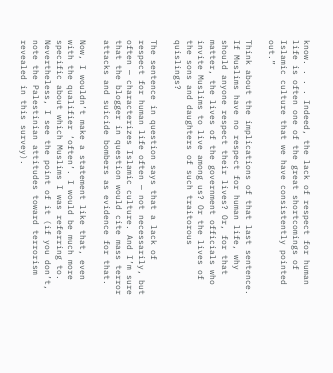know. . . . Indeed, the lack of respect for human life is often one of the great shortcomings of Islamic culture that we have consistently pointed out.”

Think about the implications of that last sentence. If Muslims have no respect for human life, why should anyone respect their lives? Or, for that matter, the lives of the government officials who invite Muslims to live among us? Or the lives of the sons and daughters of such traitorous quislings?

The sentence in question says that a lack of respect for human life often — not necessarily, but often — characterizes Islamic culture. And I’m sure that the blogger in question would cite mass terror attacks and suicide bombers as evidence for that.

Now, I wouldn’t make a statement like that, even with the qualifier ‘often’. I would be much more specific about which Muslims I was referring to. Nevertheless, I see the point of it (if you don’t, note the Palestinian attitudes toward terrorism revealed in this survey).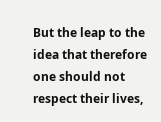But the leap to the idea that therefore one should not respect their lives,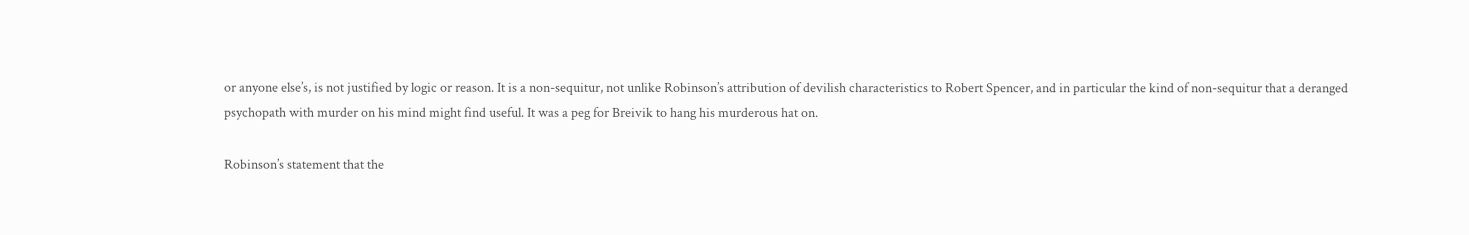or anyone else’s, is not justified by logic or reason. It is a non-sequitur, not unlike Robinson’s attribution of devilish characteristics to Robert Spencer, and in particular the kind of non-sequitur that a deranged psychopath with murder on his mind might find useful. It was a peg for Breivik to hang his murderous hat on.

Robinson’s statement that the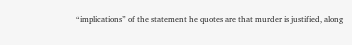“implications” of the statement he quotes are that murder is justified, along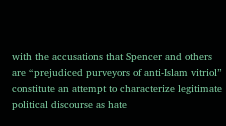with the accusations that Spencer and others are “prejudiced purveyors of anti-Islam vitriol” constitute an attempt to characterize legitimate political discourse as hate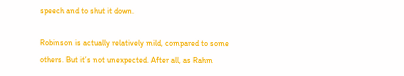speech and to shut it down.

Robinson is actually relatively mild, compared to some others. But it’s not unexpected. After all, as Rahm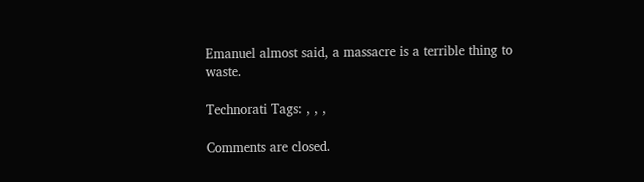Emanuel almost said, a massacre is a terrible thing to waste.

Technorati Tags: , , ,

Comments are closed.